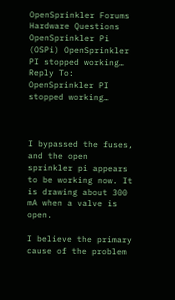OpenSprinkler Forums Hardware Questions OpenSprinkler Pi (OSPi) OpenSprinkler PI stopped working… Reply To: OpenSprinkler PI stopped working…



I bypassed the fuses, and the open sprinkler pi appears to be working now. It is drawing about 300 mA when a valve is open.

I believe the primary cause of the problem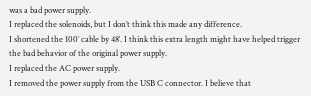was a bad power supply.
I replaced the solenoids, but I don’t think this made any difference.
I shortened the 100′ cable by 48′. I think this extra length might have helped trigger the bad behavior of the original power supply.
I replaced the AC power supply.
I removed the power supply from the USB C connector. I believe that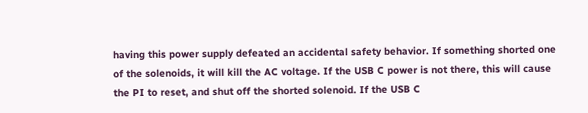having this power supply defeated an accidental safety behavior. If something shorted one of the solenoids, it will kill the AC voltage. If the USB C power is not there, this will cause the PI to reset, and shut off the shorted solenoid. If the USB C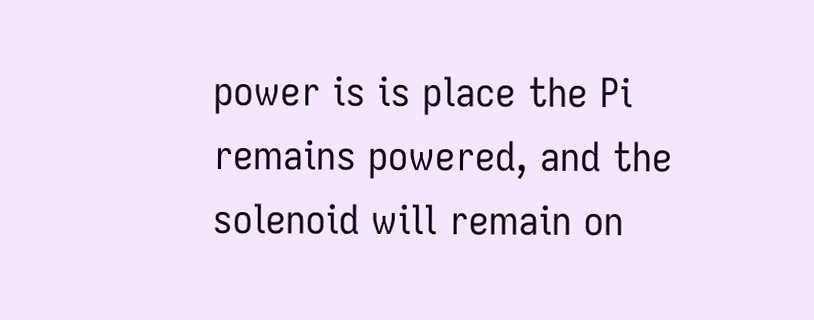power is is place the Pi remains powered, and the solenoid will remain on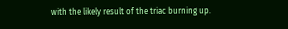with the likely result of the triac burning up.